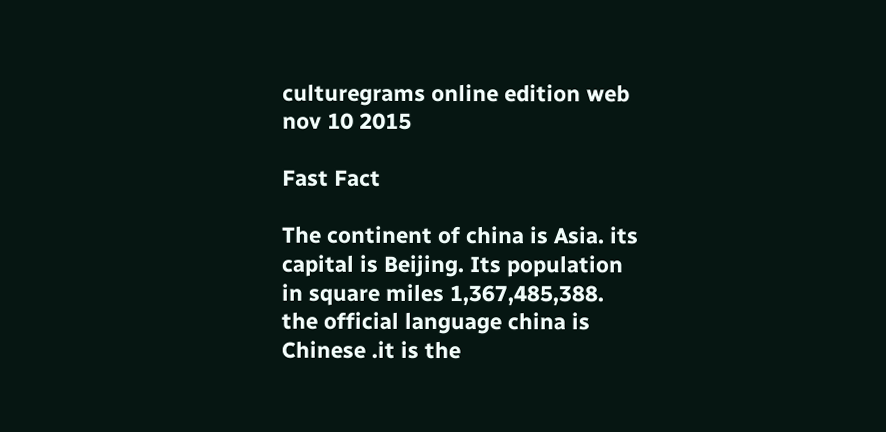culturegrams online edition web nov 10 2015

Fast Fact

The continent of china is Asia. its capital is Beijing. Its population in square miles 1,367,485,388. the official language china is Chinese .it is the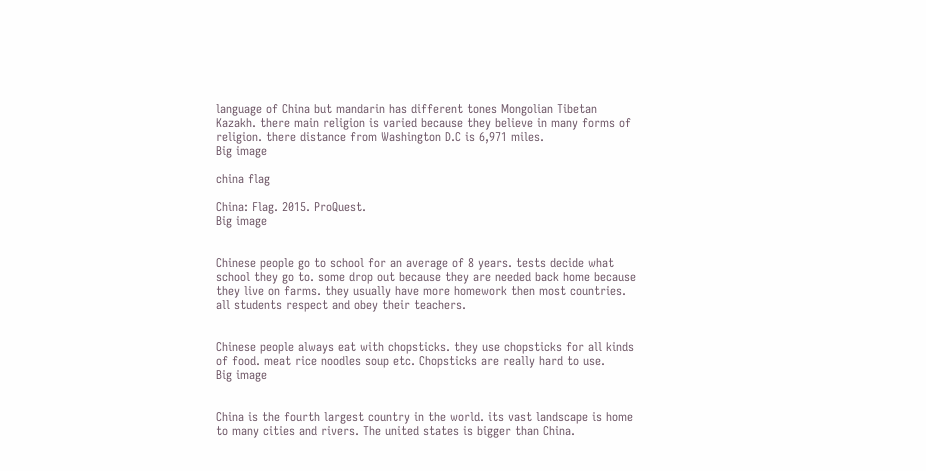language of China but mandarin has different tones Mongolian Tibetan Kazakh. there main religion is varied because they believe in many forms of religion. there distance from Washington D.C is 6,971 miles.
Big image

china flag

China: Flag. 2015. ProQuest.
Big image


Chinese people go to school for an average of 8 years. tests decide what school they go to. some drop out because they are needed back home because they live on farms. they usually have more homework then most countries. all students respect and obey their teachers.


Chinese people always eat with chopsticks. they use chopsticks for all kinds of food. meat rice noodles soup etc. Chopsticks are really hard to use.
Big image


China is the fourth largest country in the world. its vast landscape is home to many cities and rivers. The united states is bigger than China.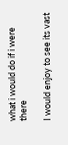what i would do if i were there

I would enjoy to see its vast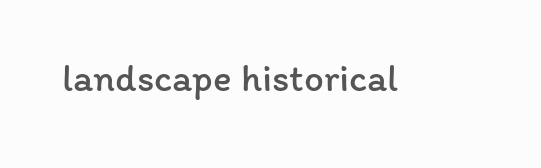landscape historical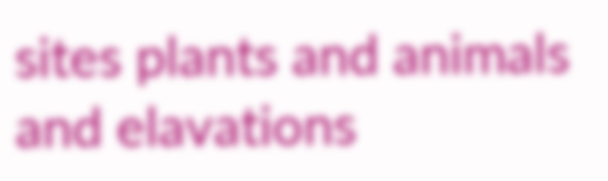sites plants and animals and elavations